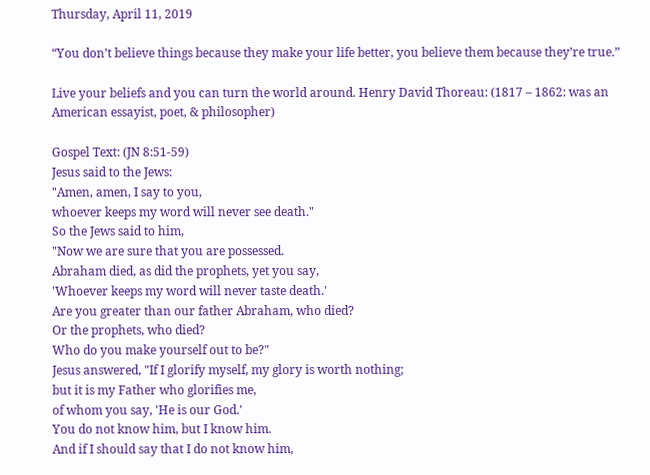Thursday, April 11, 2019

“You don’t believe things because they make your life better, you believe them because they’re true.”

Live your beliefs and you can turn the world around. Henry David Thoreau: (1817 – 1862: was an American essayist, poet, & philosopher)

Gospel Text: (JN 8:51-59)
Jesus said to the Jews:
"Amen, amen, I say to you,
whoever keeps my word will never see death."
So the Jews said to him,
"Now we are sure that you are possessed.
Abraham died, as did the prophets, yet you say,
'Whoever keeps my word will never taste death.'
Are you greater than our father Abraham, who died?
Or the prophets, who died?
Who do you make yourself out to be?"
Jesus answered, "If I glorify myself, my glory is worth nothing;
but it is my Father who glorifies me,
of whom you say, 'He is our God.'
You do not know him, but I know him.
And if I should say that I do not know him,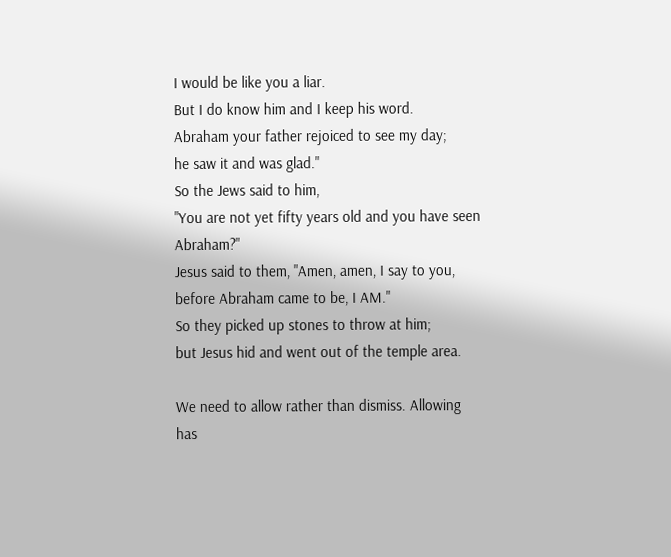I would be like you a liar.
But I do know him and I keep his word.
Abraham your father rejoiced to see my day;
he saw it and was glad."
So the Jews said to him,
"You are not yet fifty years old and you have seen Abraham?"
Jesus said to them, "Amen, amen, I say to you,
before Abraham came to be, I AM."
So they picked up stones to throw at him;
but Jesus hid and went out of the temple area.

We need to allow rather than dismiss. Allowing has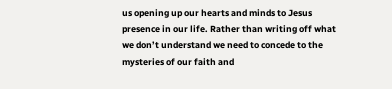us opening up our hearts and minds to Jesus presence in our life. Rather than writing off what we don’t understand we need to concede to the mysteries of our faith and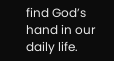find God’s hand in our daily life.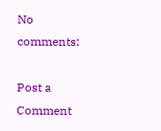No comments:

Post a Comment